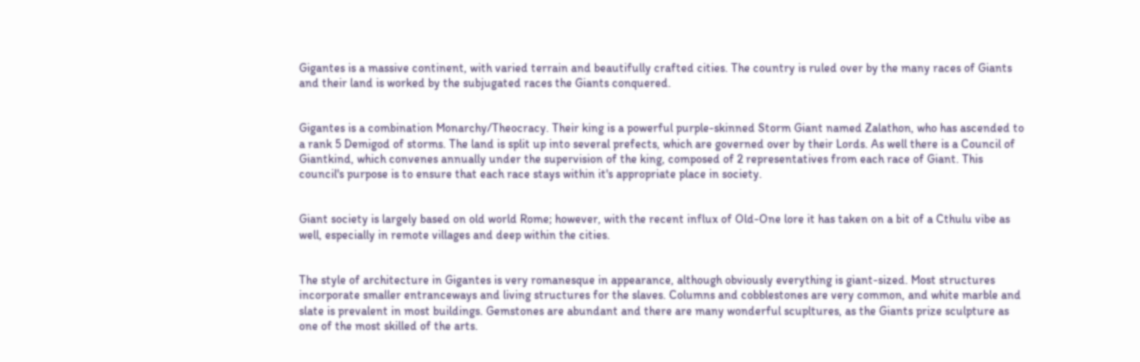Gigantes is a massive continent, with varied terrain and beautifully crafted cities. The country is ruled over by the many races of Giants and their land is worked by the subjugated races the Giants conquered.


Gigantes is a combination Monarchy/Theocracy. Their king is a powerful purple-skinned Storm Giant named Zalathon, who has ascended to a rank 5 Demigod of storms. The land is split up into several prefects, which are governed over by their Lords. As well there is a Council of Giantkind, which convenes annually under the supervision of the king, composed of 2 representatives from each race of Giant. This council's purpose is to ensure that each race stays within it's appropriate place in society.


Giant society is largely based on old world Rome; however, with the recent influx of Old-One lore it has taken on a bit of a Cthulu vibe as well, especially in remote villages and deep within the cities.


The style of architecture in Gigantes is very romanesque in appearance, although obviously everything is giant-sized. Most structures incorporate smaller entranceways and living structures for the slaves. Columns and cobblestones are very common, and white marble and slate is prevalent in most buildings. Gemstones are abundant and there are many wonderful scupltures, as the Giants prize sculpture as one of the most skilled of the arts.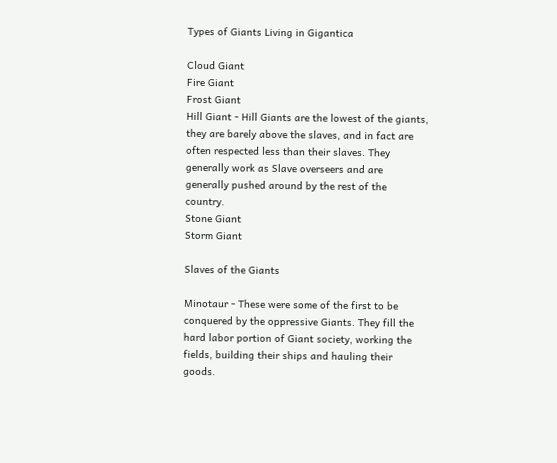Types of Giants Living in Gigantica

Cloud Giant
Fire Giant
Frost Giant
Hill Giant - Hill Giants are the lowest of the giants, they are barely above the slaves, and in fact are often respected less than their slaves. They generally work as Slave overseers and are generally pushed around by the rest of the country.
Stone Giant
Storm Giant

Slaves of the Giants

Minotaur - These were some of the first to be conquered by the oppressive Giants. They fill the hard labor portion of Giant society, working the fields, building their ships and hauling their goods.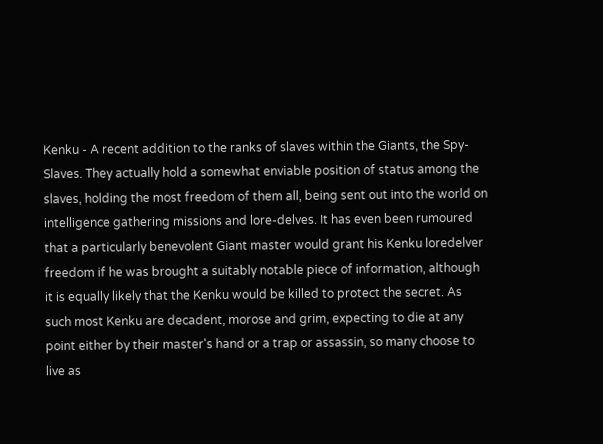Kenku - A recent addition to the ranks of slaves within the Giants, the Spy-Slaves. They actually hold a somewhat enviable position of status among the slaves, holding the most freedom of them all, being sent out into the world on intelligence gathering missions and lore-delves. It has even been rumoured that a particularly benevolent Giant master would grant his Kenku loredelver freedom if he was brought a suitably notable piece of information, although it is equally likely that the Kenku would be killed to protect the secret. As such most Kenku are decadent, morose and grim, expecting to die at any point either by their master's hand or a trap or assassin, so many choose to live as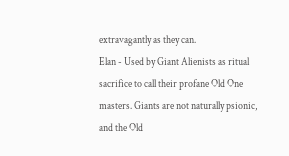extravagantly as they can.
Elan - Used by Giant Alienists as ritual sacrifice to call their profane Old One masters. Giants are not naturally psionic, and the Old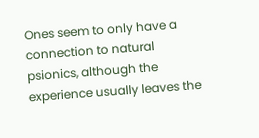Ones seem to only have a connection to natural psionics, although the experience usually leaves the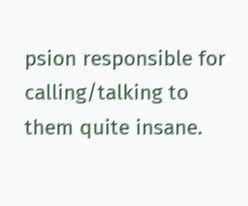psion responsible for calling/talking to them quite insane.